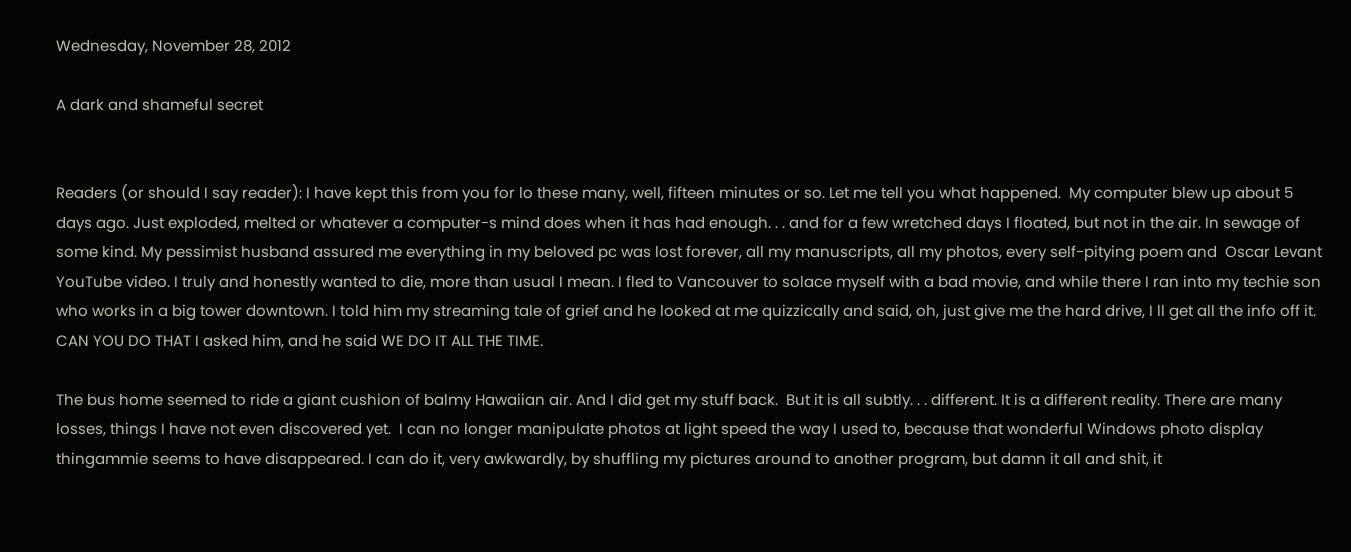Wednesday, November 28, 2012

A dark and shameful secret


Readers (or should I say reader): I have kept this from you for lo these many, well, fifteen minutes or so. Let me tell you what happened.  My computer blew up about 5 days ago. Just exploded, melted or whatever a computer-s mind does when it has had enough. . . and for a few wretched days I floated, but not in the air. In sewage of some kind. My pessimist husband assured me everything in my beloved pc was lost forever, all my manuscripts, all my photos, every self-pitying poem and  Oscar Levant YouTube video. I truly and honestly wanted to die, more than usual I mean. I fled to Vancouver to solace myself with a bad movie, and while there I ran into my techie son who works in a big tower downtown. I told him my streaming tale of grief and he looked at me quizzically and said, oh, just give me the hard drive, I ll get all the info off it. CAN YOU DO THAT I asked him, and he said WE DO IT ALL THE TIME.

The bus home seemed to ride a giant cushion of balmy Hawaiian air. And I did get my stuff back.  But it is all subtly. . . different. It is a different reality. There are many losses, things I have not even discovered yet.  I can no longer manipulate photos at light speed the way I used to, because that wonderful Windows photo display thingammie seems to have disappeared. I can do it, very awkwardly, by shuffling my pictures around to another program, but damn it all and shit, it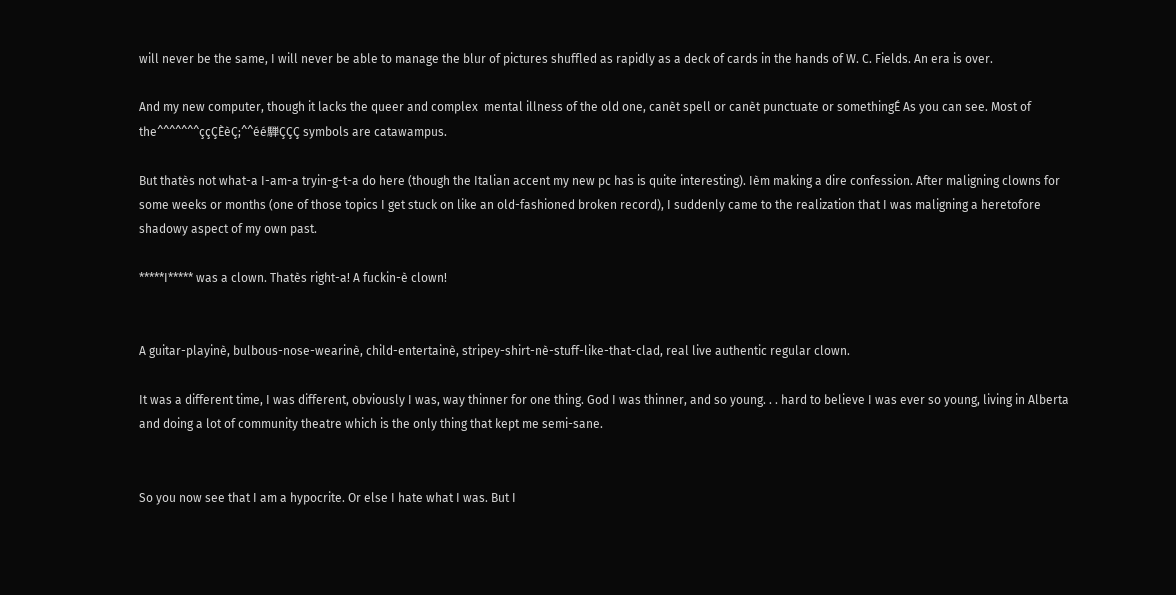will never be the same, I will never be able to manage the blur of pictures shuffled as rapidly as a deck of cards in the hands of W. C. Fields. An era is over.

And my new computer, though it lacks the queer and complex  mental illness of the old one, canèt spell or canèt punctuate or somethingÉ As you can see. Most of the^^^^^^^ççÇÈèÇ;^^éé騨ÇÇÇ symbols are catawampus.

But thatès not what-a I-am-a tryin-g-t-a do here (though the Italian accent my new pc has is quite interesting). Ièm making a dire confession. After maligning clowns for some weeks or months (one of those topics I get stuck on like an old-fashioned broken record), I suddenly came to the realization that I was maligning a heretofore shadowy aspect of my own past.

*****I***** was a clown. Thatès right-a! A fuckin-è clown!


A guitar-playinè, bulbous-nose-wearinè, child-entertainè, stripey-shirt-nè-stuff-like-that-clad, real live authentic regular clown.

It was a different time, I was different, obviously I was, way thinner for one thing. God I was thinner, and so young. . . hard to believe I was ever so young, living in Alberta and doing a lot of community theatre which is the only thing that kept me semi-sane.


So you now see that I am a hypocrite. Or else I hate what I was. But I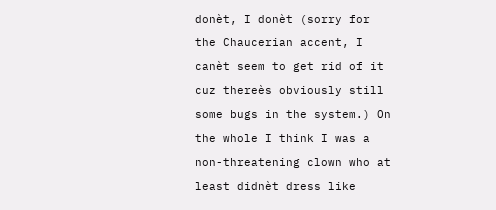donèt, I donèt (sorry for the Chaucerian accent, I canèt seem to get rid of it cuz thereès obviously still some bugs in the system.) On the whole I think I was a non-threatening clown who at least didnèt dress like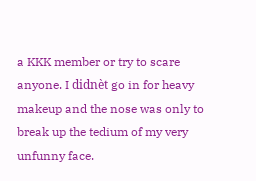a KKK member or try to scare anyone. I didnèt go in for heavy makeup and the nose was only to break up the tedium of my very unfunny face.